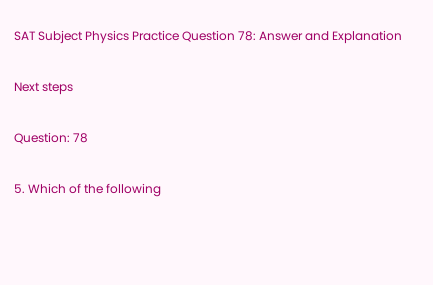SAT Subject Physics Practice Question 78: Answer and Explanation

Next steps

Question: 78

5. Which of the following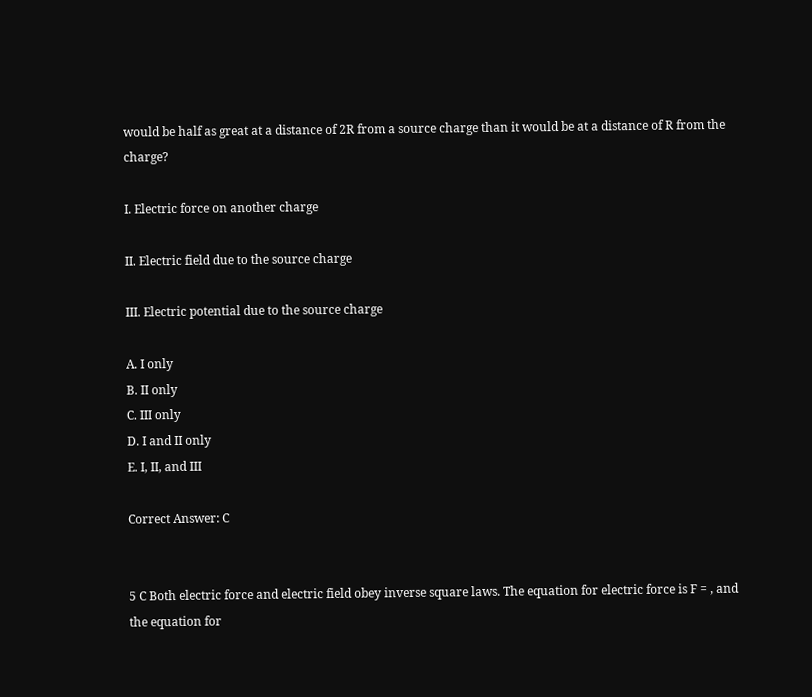would be half as great at a distance of 2R from a source charge than it would be at a distance of R from the charge?

I. Electric force on another charge

II. Electric field due to the source charge

III. Electric potential due to the source charge

A. I only
B. II only
C. III only
D. I and II only
E. I, II, and III

Correct Answer: C


5 C Both electric force and electric field obey inverse square laws. The equation for electric force is F = , and the equation for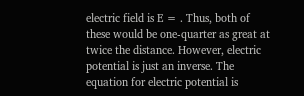electric field is E = . Thus, both of these would be one-quarter as great at twice the distance. However, electric potential is just an inverse. The equation for electric potential is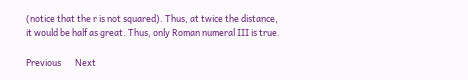(notice that the r is not squared). Thus, at twice the distance, it would be half as great. Thus, only Roman numeral III is true.

Previous       Next